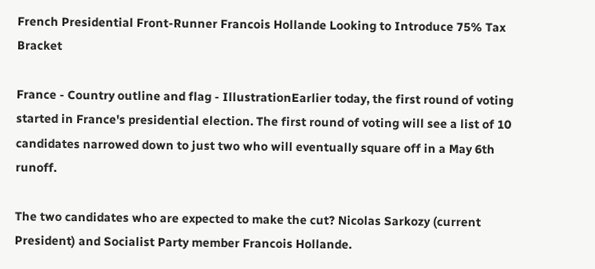French Presidential Front-Runner Francois Hollande Looking to Introduce 75% Tax Bracket

France - Country outline and flag - IllustrationEarlier today, the first round of voting started in France's presidential election. The first round of voting will see a list of 10 candidates narrowed down to just two who will eventually square off in a May 6th runoff.

The two candidates who are expected to make the cut? Nicolas Sarkozy (current President) and Socialist Party member Francois Hollande.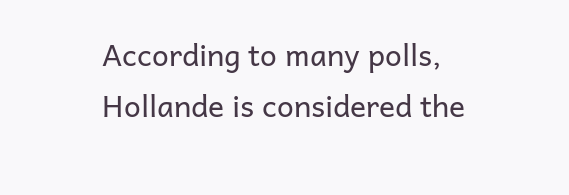According to many polls, Hollande is considered the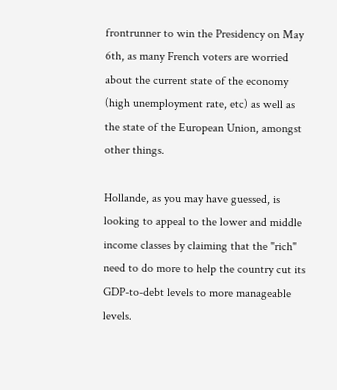frontrunner to win the Presidency on May 6th, as many French voters are worried about the current state of the economy (high unemployment rate, etc) as well as the state of the European Union, amongst other things.

Hollande, as you may have guessed, is looking to appeal to the lower and middle income classes by claiming that the "rich" need to do more to help the country cut its GDP-to-debt levels to more manageable levels.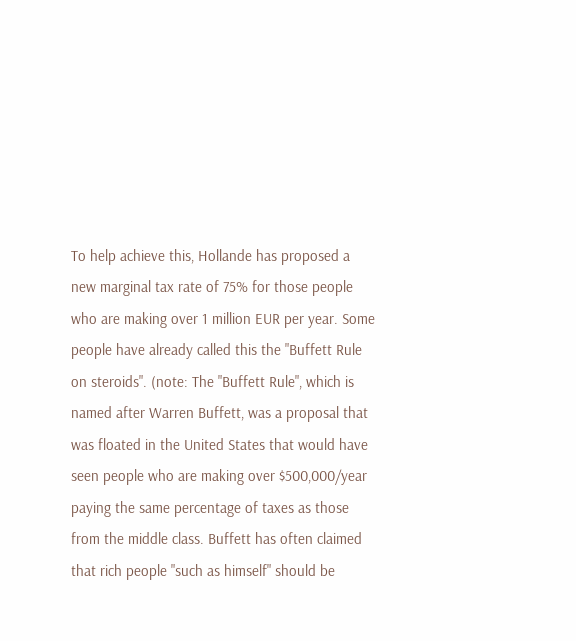To help achieve this, Hollande has proposed a new marginal tax rate of 75% for those people who are making over 1 million EUR per year. Some people have already called this the "Buffett Rule on steroids". (note: The "Buffett Rule", which is named after Warren Buffett, was a proposal that was floated in the United States that would have seen people who are making over $500,000/year paying the same percentage of taxes as those from the middle class. Buffett has often claimed that rich people "such as himself" should be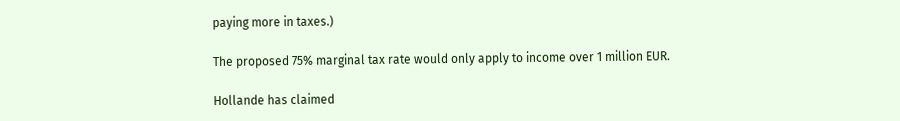paying more in taxes.)

The proposed 75% marginal tax rate would only apply to income over 1 million EUR.

Hollande has claimed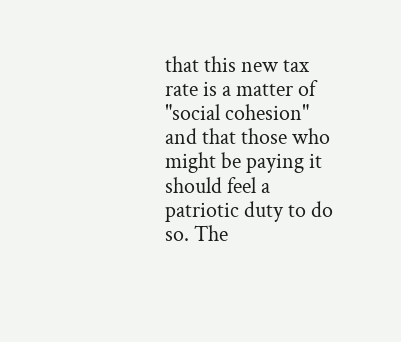that this new tax rate is a matter of "social cohesion" and that those who might be paying it should feel a patriotic duty to do so. The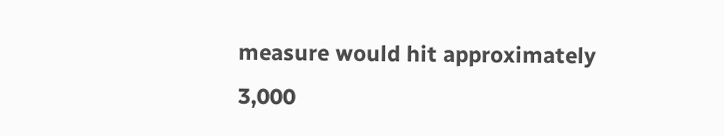measure would hit approximately 3,000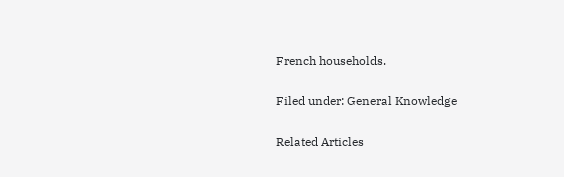French households.

Filed under: General Knowledge

Related Articles